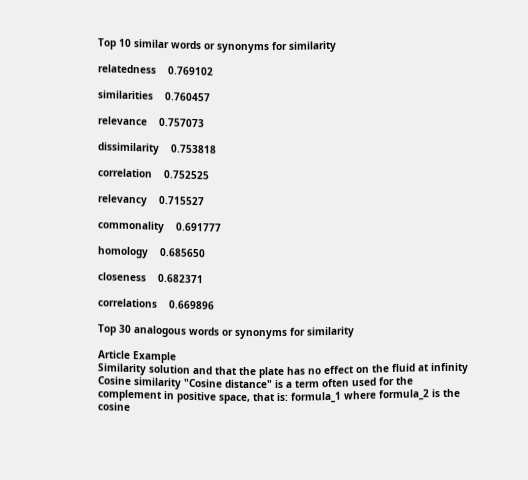Top 10 similar words or synonyms for similarity

relatedness    0.769102

similarities    0.760457

relevance    0.757073

dissimilarity    0.753818

correlation    0.752525

relevancy    0.715527

commonality    0.691777

homology    0.685650

closeness    0.682371

correlations    0.669896

Top 30 analogous words or synonyms for similarity

Article Example
Similarity solution and that the plate has no effect on the fluid at infinity
Cosine similarity "Cosine distance" is a term often used for the complement in positive space, that is: formula_1 where formula_2 is the cosine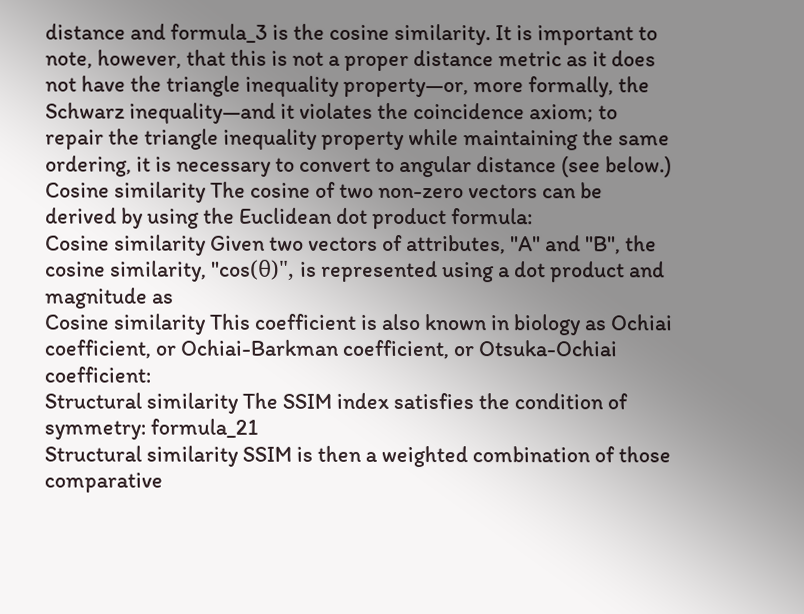distance and formula_3 is the cosine similarity. It is important to note, however, that this is not a proper distance metric as it does not have the triangle inequality property—or, more formally, the Schwarz inequality—and it violates the coincidence axiom; to repair the triangle inequality property while maintaining the same ordering, it is necessary to convert to angular distance (see below.)
Cosine similarity The cosine of two non-zero vectors can be derived by using the Euclidean dot product formula:
Cosine similarity Given two vectors of attributes, "A" and "B", the cosine similarity, "cos(θ)", is represented using a dot product and magnitude as
Cosine similarity This coefficient is also known in biology as Ochiai coefficient, or Ochiai-Barkman coefficient, or Otsuka-Ochiai coefficient:
Structural similarity The SSIM index satisfies the condition of symmetry: formula_21
Structural similarity SSIM is then a weighted combination of those comparative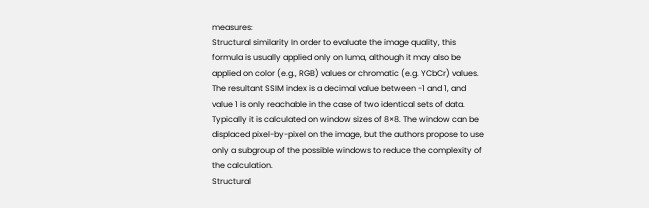measures:
Structural similarity In order to evaluate the image quality, this formula is usually applied only on luma, although it may also be applied on color (e.g., RGB) values or chromatic (e.g. YCbCr) values. The resultant SSIM index is a decimal value between -1 and 1, and value 1 is only reachable in the case of two identical sets of data. Typically it is calculated on window sizes of 8×8. The window can be displaced pixel-by-pixel on the image, but the authors propose to use only a subgroup of the possible windows to reduce the complexity of the calculation.
Structural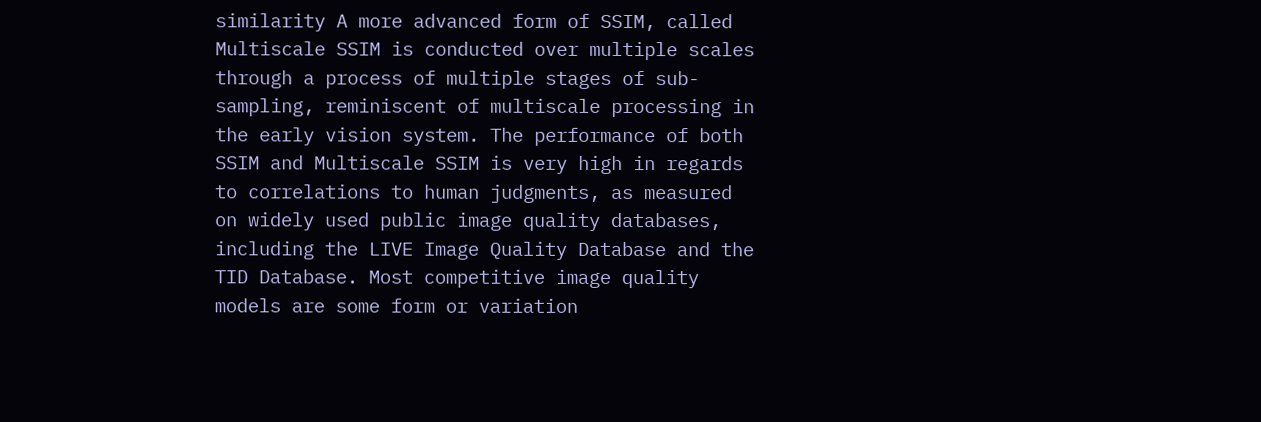similarity A more advanced form of SSIM, called Multiscale SSIM is conducted over multiple scales through a process of multiple stages of sub-sampling, reminiscent of multiscale processing in the early vision system. The performance of both SSIM and Multiscale SSIM is very high in regards to correlations to human judgments, as measured on widely used public image quality databases, including the LIVE Image Quality Database and the TID Database. Most competitive image quality models are some form or variation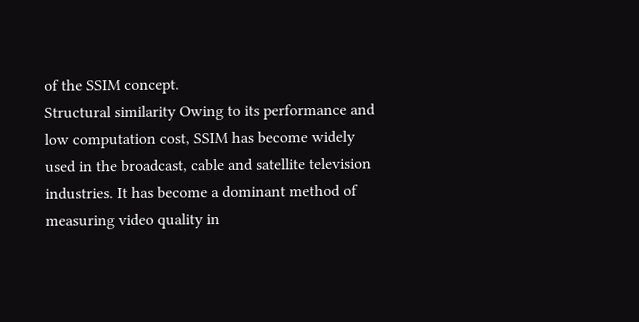of the SSIM concept.
Structural similarity Owing to its performance and low computation cost, SSIM has become widely used in the broadcast, cable and satellite television industries. It has become a dominant method of measuring video quality in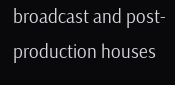broadcast and post-production houses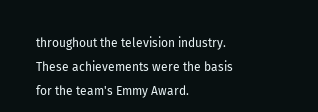throughout the television industry. These achievements were the basis for the team's Emmy Award.